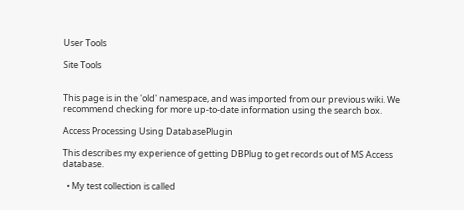User Tools

Site Tools


This page is in the 'old' namespace, and was imported from our previous wiki. We recommend checking for more up-to-date information using the search box.

Access Processing Using DatabasePlugin

This describes my experience of getting DBPlug to get records out of MS Access database.

  • My test collection is called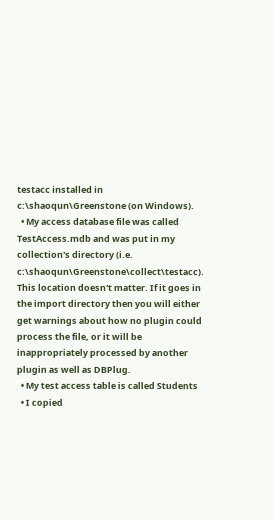testacc installed in c:\shaoqun\Greenstone (on Windows).
  • My access database file was called TestAccess.mdb and was put in my collection's directory (i.e. c:\shaoqun\Greenstone\collect\testacc). This location doesn't matter. If it goes in the import directory then you will either get warnings about how no plugin could process the file, or it will be inappropriately processed by another plugin as well as DBPlug.
  • My test access table is called Students
  • I copied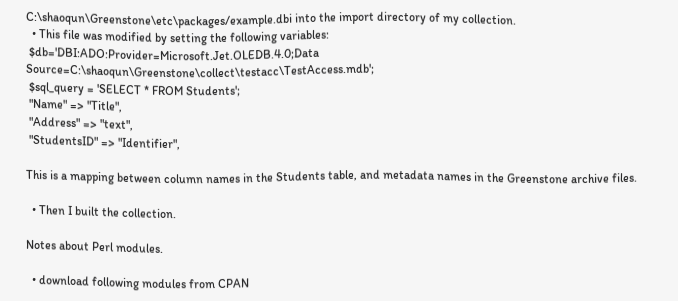C:\shaoqun\Greenstone\etc\packages/example.dbi into the import directory of my collection.
  • This file was modified by setting the following variables:
 $db='DBI:ADO:Provider=Microsoft.Jet.OLEDB.4.0;Data Source=C:\shaoqun\Greenstone\collect\testacc\TestAccess.mdb';
 $sql_query = 'SELECT * FROM Students';
 "Name" => "Title",
 "Address" => "text",
 "StudentsID" => "Identifier",

This is a mapping between column names in the Students table, and metadata names in the Greenstone archive files.

  • Then I built the collection.

Notes about Perl modules.

  • download following modules from CPAN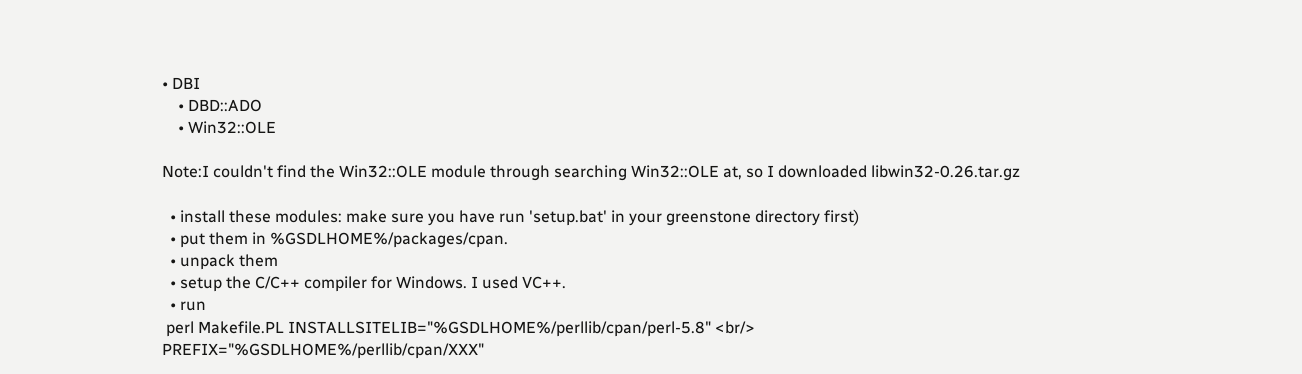• DBI
    • DBD::ADO
    • Win32::OLE

Note:I couldn't find the Win32::OLE module through searching Win32::OLE at, so I downloaded libwin32-0.26.tar.gz

  • install these modules: make sure you have run 'setup.bat' in your greenstone directory first)
  • put them in %GSDLHOME%/packages/cpan.
  • unpack them
  • setup the C/C++ compiler for Windows. I used VC++.
  • run
 perl Makefile.PL INSTALLSITELIB="%GSDLHOME%/perllib/cpan/perl-5.8" <br/> PREFIX="%GSDLHOME%/perllib/cpan/XXX"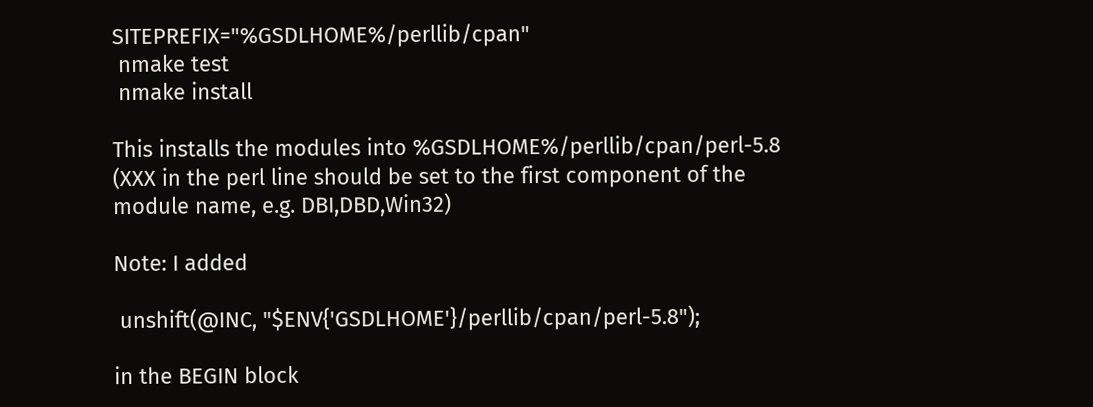SITEPREFIX="%GSDLHOME%/perllib/cpan"
 nmake test
 nmake install

This installs the modules into %GSDLHOME%/perllib/cpan/perl-5.8 (XXX in the perl line should be set to the first component of the module name, e.g. DBI,DBD,Win32)

Note: I added

 unshift(@INC, "$ENV{'GSDLHOME'}/perllib/cpan/perl-5.8");

in the BEGIN block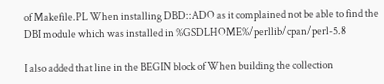of Makefile.PL When installing DBD::ADO as it complained not be able to find the DBI module which was installed in %GSDLHOME%/perllib/cpan/perl-5.8

I also added that line in the BEGIN block of When building the collection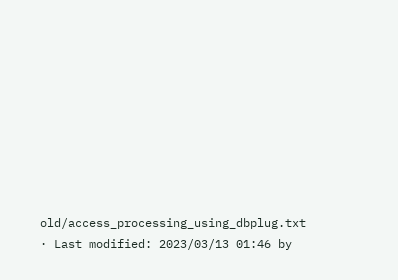old/access_processing_using_dbplug.txt · Last modified: 2023/03/13 01:46 by